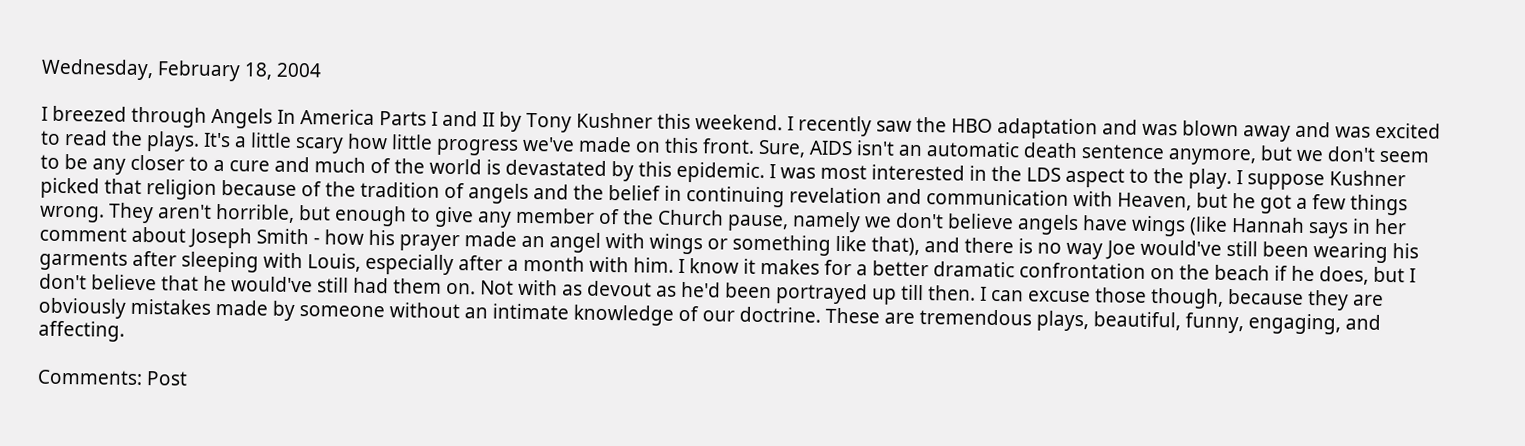Wednesday, February 18, 2004

I breezed through Angels In America Parts I and II by Tony Kushner this weekend. I recently saw the HBO adaptation and was blown away and was excited to read the plays. It's a little scary how little progress we've made on this front. Sure, AIDS isn't an automatic death sentence anymore, but we don't seem to be any closer to a cure and much of the world is devastated by this epidemic. I was most interested in the LDS aspect to the play. I suppose Kushner picked that religion because of the tradition of angels and the belief in continuing revelation and communication with Heaven, but he got a few things wrong. They aren't horrible, but enough to give any member of the Church pause, namely we don't believe angels have wings (like Hannah says in her comment about Joseph Smith - how his prayer made an angel with wings or something like that), and there is no way Joe would've still been wearing his garments after sleeping with Louis, especially after a month with him. I know it makes for a better dramatic confrontation on the beach if he does, but I don't believe that he would've still had them on. Not with as devout as he'd been portrayed up till then. I can excuse those though, because they are obviously mistakes made by someone without an intimate knowledge of our doctrine. These are tremendous plays, beautiful, funny, engaging, and affecting.

Comments: Post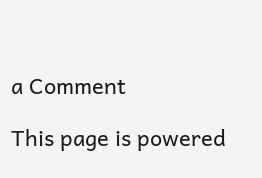a Comment

This page is powered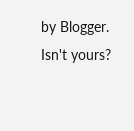by Blogger. Isn't yours?